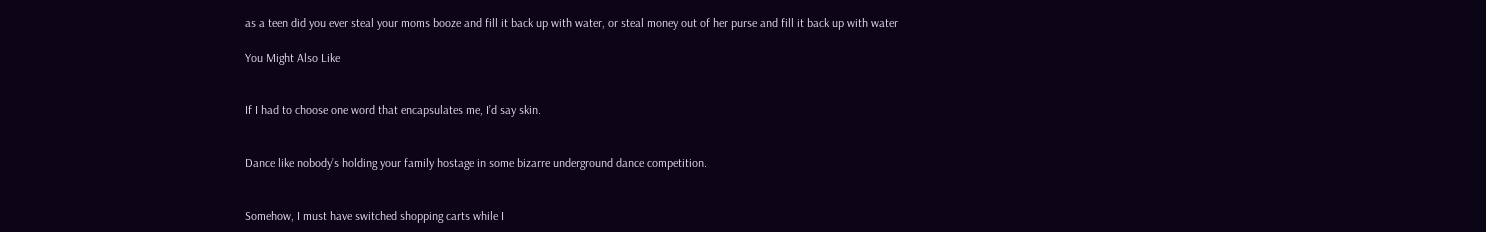as a teen did you ever steal your moms booze and fill it back up with water, or steal money out of her purse and fill it back up with water

You Might Also Like


If I had to choose one word that encapsulates me, I’d say skin.


Dance like nobody’s holding your family hostage in some bizarre underground dance competition.


Somehow, I must have switched shopping carts while I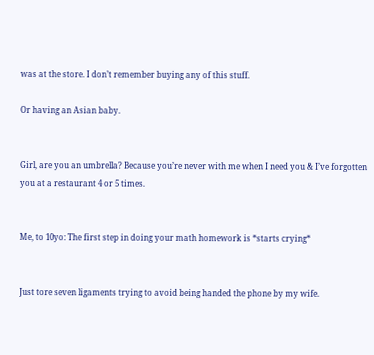was at the store. I don’t remember buying any of this stuff.

Or having an Asian baby.


Girl, are you an umbrella? Because you’re never with me when I need you & I’ve forgotten you at a restaurant 4 or 5 times.


Me, to 10yo: The first step in doing your math homework is *starts crying*


Just tore seven ligaments trying to avoid being handed the phone by my wife.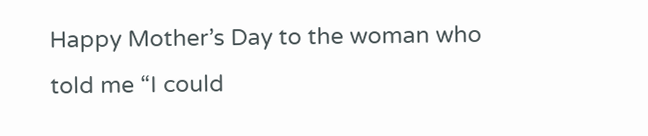Happy Mother’s Day to the woman who told me “I could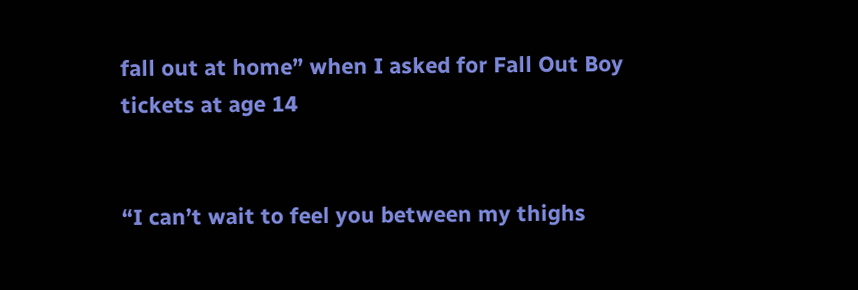fall out at home” when I asked for Fall Out Boy tickets at age 14


“I can’t wait to feel you between my thighs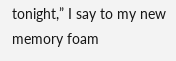tonight,” I say to my new memory foam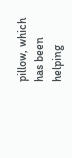pillow, which has been helping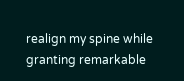realign my spine while granting remarkable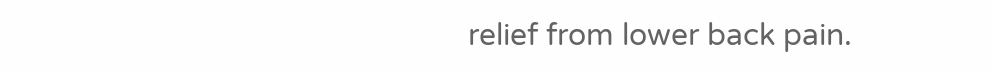relief from lower back pain.